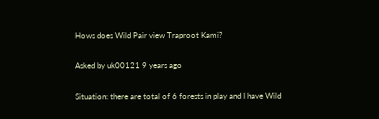Hows does Wild Pair view Traproot Kami?

Asked by uk00121 9 years ago

Situation: there are total of 6 forests in play and I have Wild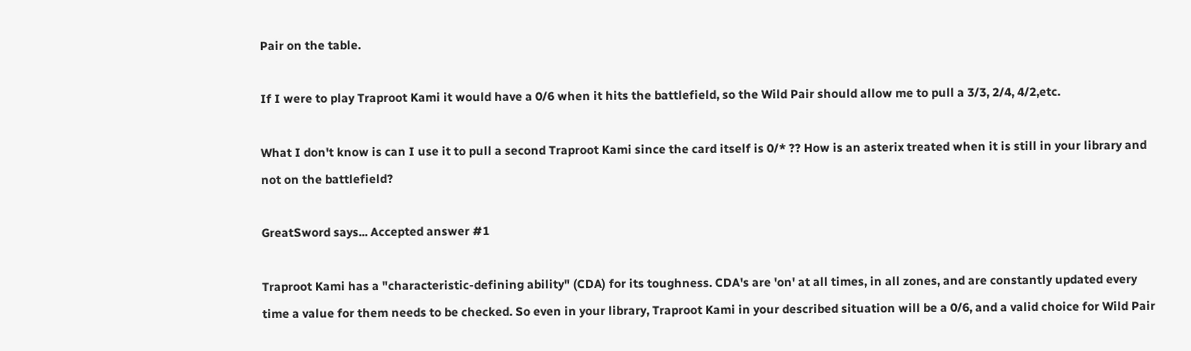Pair on the table.

If I were to play Traproot Kami it would have a 0/6 when it hits the battlefield, so the Wild Pair should allow me to pull a 3/3, 2/4, 4/2,etc.

What I don't know is can I use it to pull a second Traproot Kami since the card itself is 0/* ?? How is an asterix treated when it is still in your library and not on the battlefield?

GreatSword says... Accepted answer #1

Traproot Kami has a "characteristic-defining ability" (CDA) for its toughness. CDA's are 'on' at all times, in all zones, and are constantly updated every time a value for them needs to be checked. So even in your library, Traproot Kami in your described situation will be a 0/6, and a valid choice for Wild Pair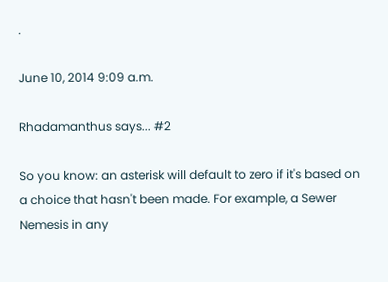.

June 10, 2014 9:09 a.m.

Rhadamanthus says... #2

So you know: an asterisk will default to zero if it's based on a choice that hasn't been made. For example, a Sewer Nemesis in any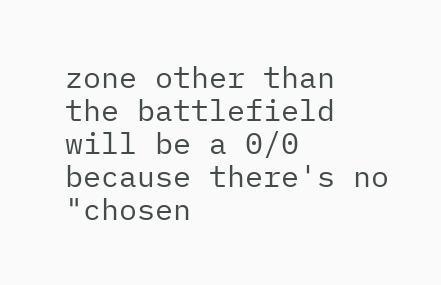zone other than the battlefield will be a 0/0 because there's no "chosen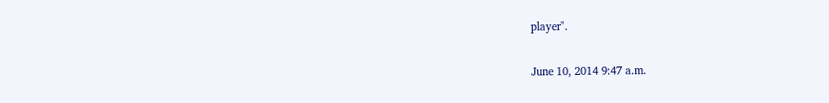player".

June 10, 2014 9:47 a.m.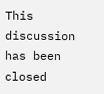This discussion has been closed